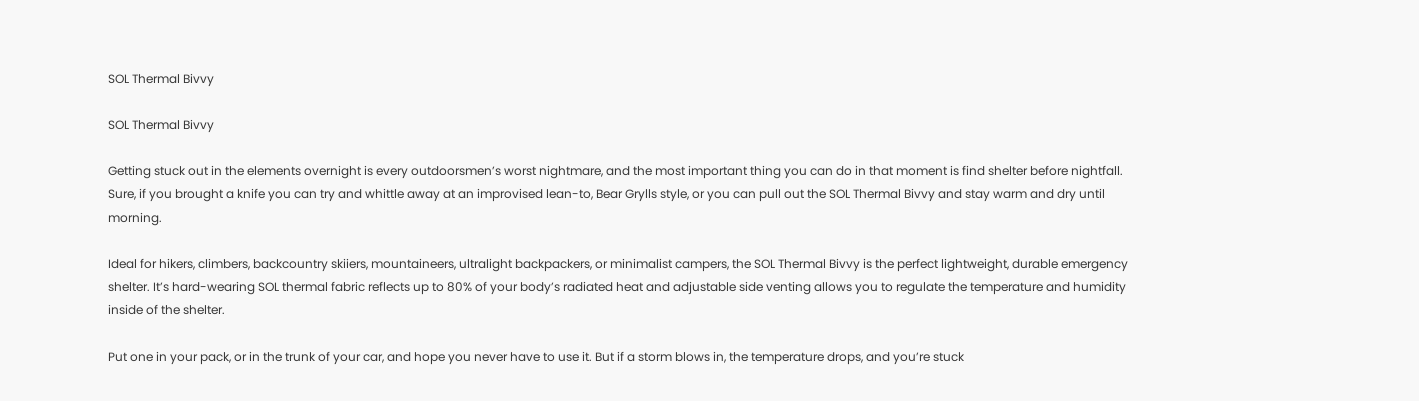SOL Thermal Bivvy

SOL Thermal Bivvy

Getting stuck out in the elements overnight is every outdoorsmen’s worst nightmare, and the most important thing you can do in that moment is find shelter before nightfall. Sure, if you brought a knife you can try and whittle away at an improvised lean-to, Bear Grylls style, or you can pull out the SOL Thermal Bivvy and stay warm and dry until morning.

Ideal for hikers, climbers, backcountry skiiers, mountaineers, ultralight backpackers, or minimalist campers, the SOL Thermal Bivvy is the perfect lightweight, durable emergency shelter. It’s hard-wearing SOL thermal fabric reflects up to 80% of your body’s radiated heat and adjustable side venting allows you to regulate the temperature and humidity inside of the shelter.

Put one in your pack, or in the trunk of your car, and hope you never have to use it. But if a storm blows in, the temperature drops, and you’re stuck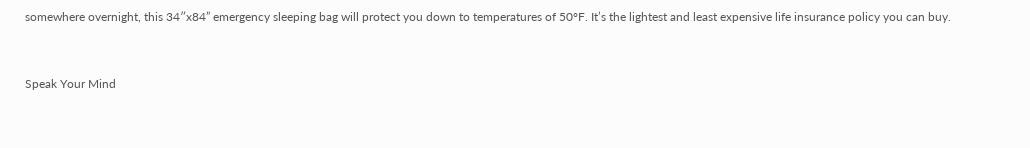somewhere overnight, this 34″x84” emergency sleeping bag will protect you down to temperatures of 50°F. It’s the lightest and least expensive life insurance policy you can buy.


Speak Your Mind